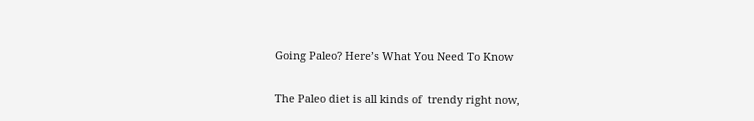Going Paleo? Here’s What You Need To Know

The Paleo diet is all kinds of  trendy right now,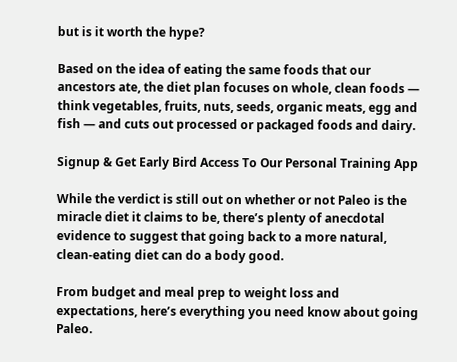but is it worth the hype?

Based on the idea of eating the same foods that our ancestors ate, the diet plan focuses on whole, clean foods — think vegetables, fruits, nuts, seeds, organic meats, egg and fish — and cuts out processed or packaged foods and dairy.

Signup & Get Early Bird Access To Our Personal Training App

While the verdict is still out on whether or not Paleo is the miracle diet it claims to be, there’s plenty of anecdotal evidence to suggest that going back to a more natural, clean-eating diet can do a body good.

From budget and meal prep to weight loss and expectations, here’s everything you need know about going Paleo.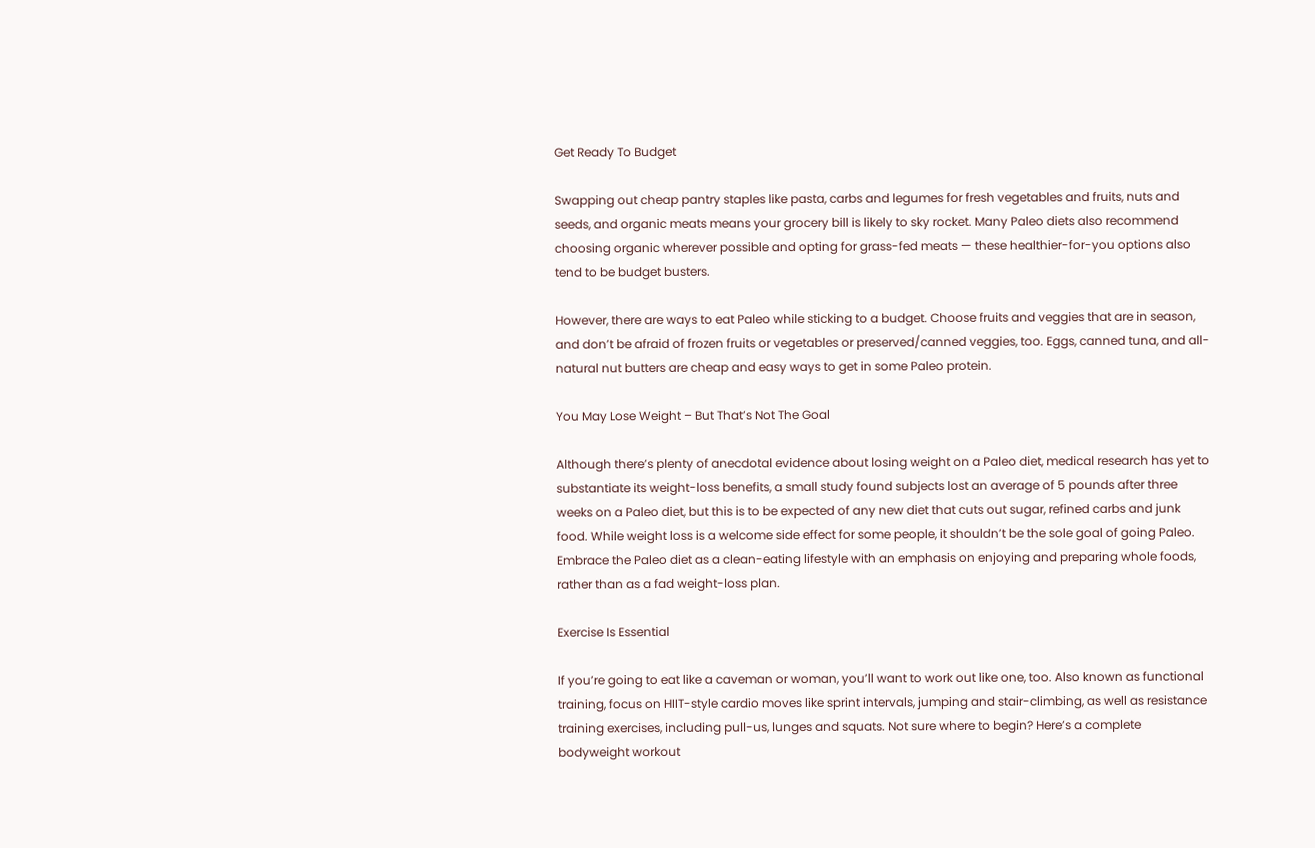Get Ready To Budget

Swapping out cheap pantry staples like pasta, carbs and legumes for fresh vegetables and fruits, nuts and seeds, and organic meats means your grocery bill is likely to sky rocket. Many Paleo diets also recommend choosing organic wherever possible and opting for grass-fed meats — these healthier-for-you options also tend to be budget busters.

However, there are ways to eat Paleo while sticking to a budget. Choose fruits and veggies that are in season, and don’t be afraid of frozen fruits or vegetables or preserved/canned veggies, too. Eggs, canned tuna, and all-natural nut butters are cheap and easy ways to get in some Paleo protein.

You May Lose Weight – But That’s Not The Goal

Although there’s plenty of anecdotal evidence about losing weight on a Paleo diet, medical research has yet to substantiate its weight-loss benefits, a small study found subjects lost an average of 5 pounds after three weeks on a Paleo diet, but this is to be expected of any new diet that cuts out sugar, refined carbs and junk food. While weight loss is a welcome side effect for some people, it shouldn’t be the sole goal of going Paleo. Embrace the Paleo diet as a clean-eating lifestyle with an emphasis on enjoying and preparing whole foods, rather than as a fad weight-loss plan.

Exercise Is Essential

If you’re going to eat like a caveman or woman, you’ll want to work out like one, too. Also known as functional training, focus on HIIT-style cardio moves like sprint intervals, jumping and stair-climbing, as well as resistance training exercises, including pull-us, lunges and squats. Not sure where to begin? Here’s a complete bodyweight workout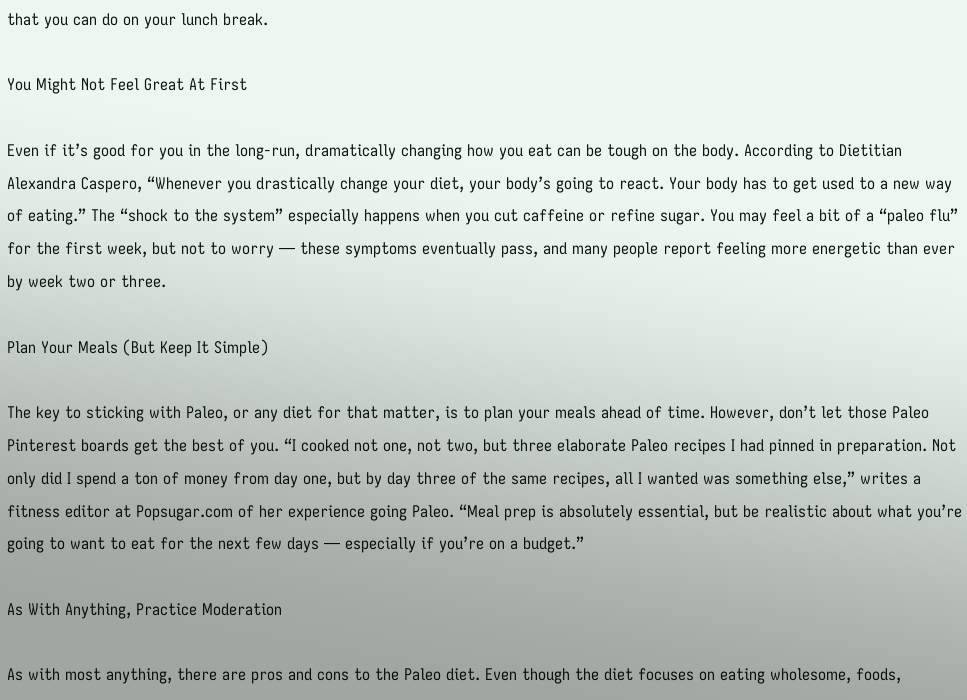that you can do on your lunch break.

You Might Not Feel Great At First

Even if it’s good for you in the long-run, dramatically changing how you eat can be tough on the body. According to Dietitian Alexandra Caspero, “Whenever you drastically change your diet, your body’s going to react. Your body has to get used to a new way of eating.” The “shock to the system” especially happens when you cut caffeine or refine sugar. You may feel a bit of a “paleo flu” for the first week, but not to worry — these symptoms eventually pass, and many people report feeling more energetic than ever by week two or three.

Plan Your Meals (But Keep It Simple)

The key to sticking with Paleo, or any diet for that matter, is to plan your meals ahead of time. However, don’t let those Paleo Pinterest boards get the best of you. “I cooked not one, not two, but three elaborate Paleo recipes I had pinned in preparation. Not only did I spend a ton of money from day one, but by day three of the same recipes, all I wanted was something else,” writes a fitness editor at Popsugar.com of her experience going Paleo. “Meal prep is absolutely essential, but be realistic about what you’re going to want to eat for the next few days — especially if you’re on a budget.”

As With Anything, Practice Moderation

As with most anything, there are pros and cons to the Paleo diet. Even though the diet focuses on eating wholesome, foods,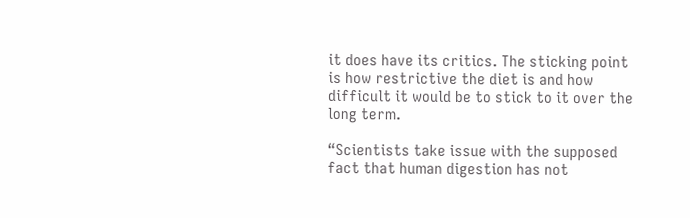it does have its critics. The sticking point is how restrictive the diet is and how difficult it would be to stick to it over the long term.

“Scientists take issue with the supposed fact that human digestion has not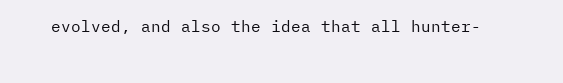evolved, and also the idea that all hunter-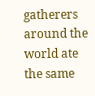gatherers around the world ate the same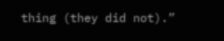thing (they did not).”